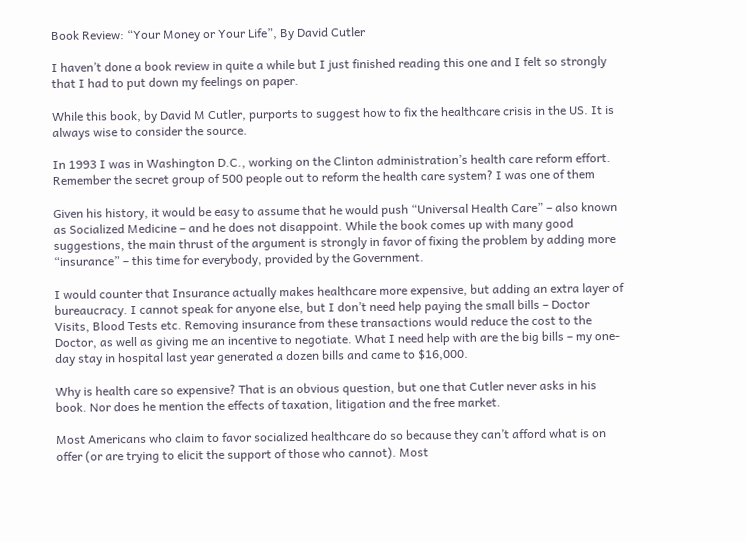Book Review: “Your Money or Your Life”, By David Cutler

I haven’t done a book review in quite a while but I just finished reading this one and I felt so strongly that I had to put down my feelings on paper.

While this book, by David M Cutler, purports to suggest how to fix the healthcare crisis in the US. It is always wise to consider the source.

In 1993 I was in Washington D.C., working on the Clinton administration’s health care reform effort. Remember the secret group of 500 people out to reform the health care system? I was one of them

Given his history, it would be easy to assume that he would push “Universal Health Care” – also known as Socialized Medicine – and he does not disappoint. While the book comes up with many good suggestions, the main thrust of the argument is strongly in favor of fixing the problem by adding more “insurance” – this time for everybody, provided by the Government.

I would counter that Insurance actually makes healthcare more expensive, but adding an extra layer of bureaucracy. I cannot speak for anyone else, but I don’t need help paying the small bills – Doctor Visits, Blood Tests etc. Removing insurance from these transactions would reduce the cost to the Doctor, as well as giving me an incentive to negotiate. What I need help with are the big bills – my one-day stay in hospital last year generated a dozen bills and came to $16,000.

Why is health care so expensive? That is an obvious question, but one that Cutler never asks in his book. Nor does he mention the effects of taxation, litigation and the free market.

Most Americans who claim to favor socialized healthcare do so because they can’t afford what is on offer (or are trying to elicit the support of those who cannot). Most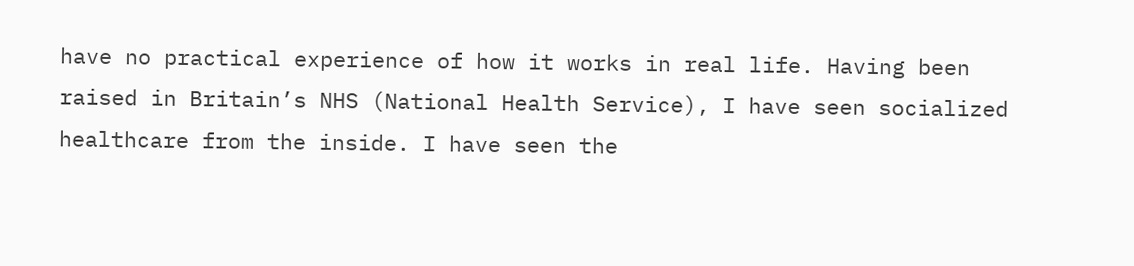have no practical experience of how it works in real life. Having been raised in Britain’s NHS (National Health Service), I have seen socialized healthcare from the inside. I have seen the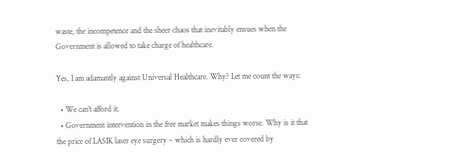waste, the incompetence and the sheer chaos that inevitably ensues when the Government is allowed to take charge of healthcare.

Yes, I am adamantly against Universal Healthcare. Why? Let me count the ways:

  • We can’t afford it.
  • Government intervention in the free market makes things worse. Why is it that the price of LASIK laser eye surgery – which is hardly ever covered by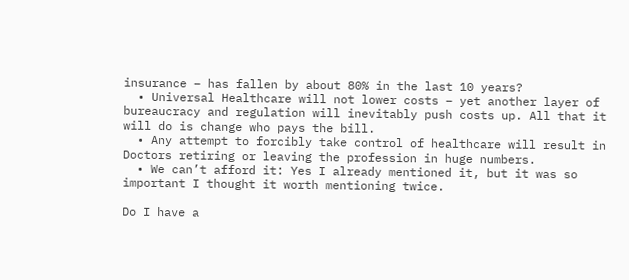insurance – has fallen by about 80% in the last 10 years?
  • Universal Healthcare will not lower costs – yet another layer of bureaucracy and regulation will inevitably push costs up. All that it will do is change who pays the bill.
  • Any attempt to forcibly take control of healthcare will result in Doctors retiring or leaving the profession in huge numbers.
  • We can’t afford it: Yes I already mentioned it, but it was so important I thought it worth mentioning twice.

Do I have a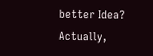better Idea? Actually,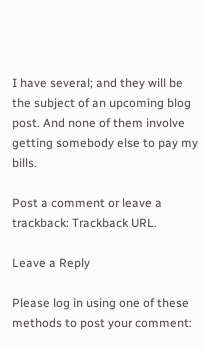I have several; and they will be the subject of an upcoming blog post. And none of them involve getting somebody else to pay my bills.

Post a comment or leave a trackback: Trackback URL.

Leave a Reply

Please log in using one of these methods to post your comment: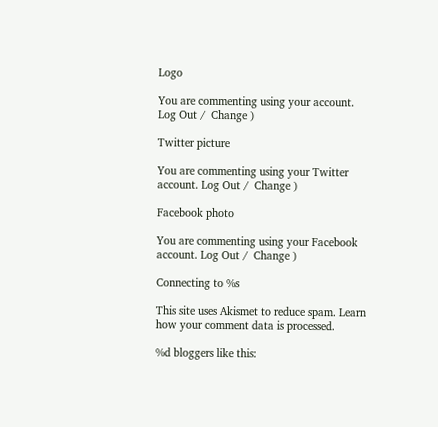Logo

You are commenting using your account. Log Out /  Change )

Twitter picture

You are commenting using your Twitter account. Log Out /  Change )

Facebook photo

You are commenting using your Facebook account. Log Out /  Change )

Connecting to %s

This site uses Akismet to reduce spam. Learn how your comment data is processed.

%d bloggers like this: